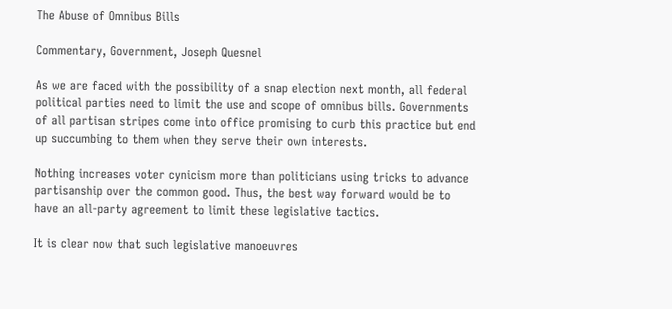The Abuse of Omnibus Bills

Commentary, Government, Joseph Quesnel

As we are faced with the possibility of a snap election next month, all federal political parties need to limit the use and scope of omnibus bills. Governments of all partisan stripes come into office promising to curb this practice but end up succumbing to them when they serve their own interests.

Nothing increases voter cynicism more than politicians using tricks to advance partisanship over the common good. Thus, the best way forward would be to have an all-party agreement to limit these legislative tactics.

It is clear now that such legislative manoeuvres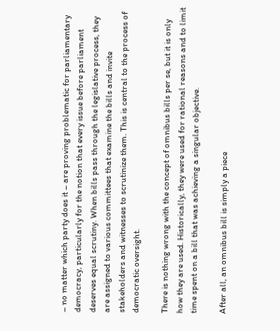– no matter which party does it – are proving problematic for parliamentary democracy, particularly for the notion that every issue before parliament deserves equal scrutiny. When bills pass through the legislative process, they are assigned to various committees that examine the bills and invite stakeholders and witnesses to scrutinize them. This is central to the process of democratic oversight.

There is nothing wrong with the concept of omnibus bills per se, but it is only how they are used. Historically, they were used for rational reasons and to limit time spent on a bill that was achieving a singular objective.

After all, an omnibus bill is simply a piece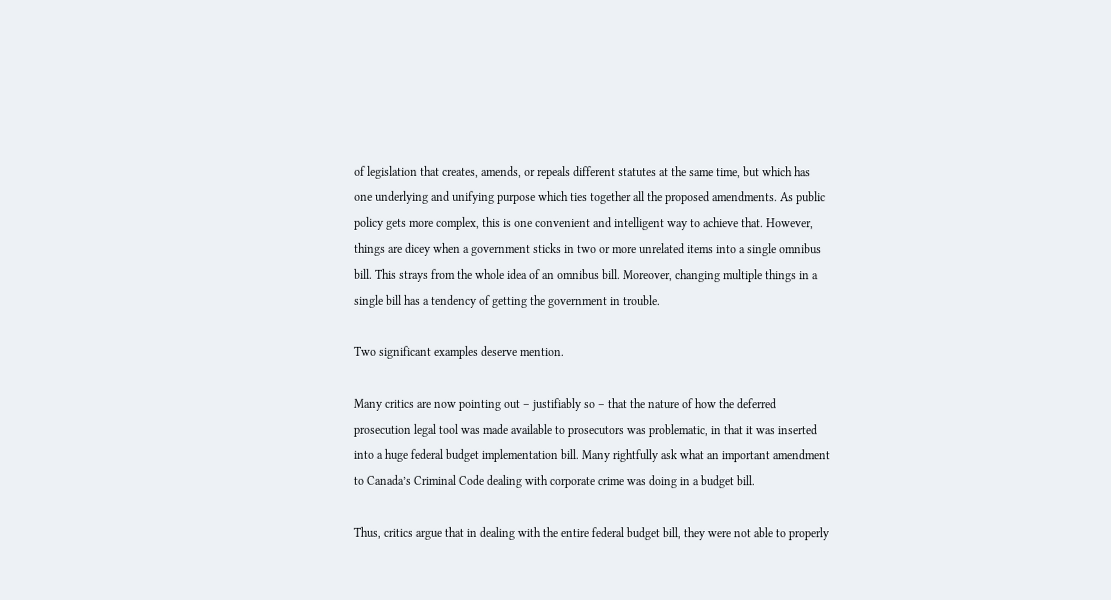of legislation that creates, amends, or repeals different statutes at the same time, but which has one underlying and unifying purpose which ties together all the proposed amendments. As public policy gets more complex, this is one convenient and intelligent way to achieve that. However, things are dicey when a government sticks in two or more unrelated items into a single omnibus bill. This strays from the whole idea of an omnibus bill. Moreover, changing multiple things in a single bill has a tendency of getting the government in trouble.

Two significant examples deserve mention.

Many critics are now pointing out – justifiably so – that the nature of how the deferred prosecution legal tool was made available to prosecutors was problematic, in that it was inserted into a huge federal budget implementation bill. Many rightfully ask what an important amendment to Canada’s Criminal Code dealing with corporate crime was doing in a budget bill.

Thus, critics argue that in dealing with the entire federal budget bill, they were not able to properly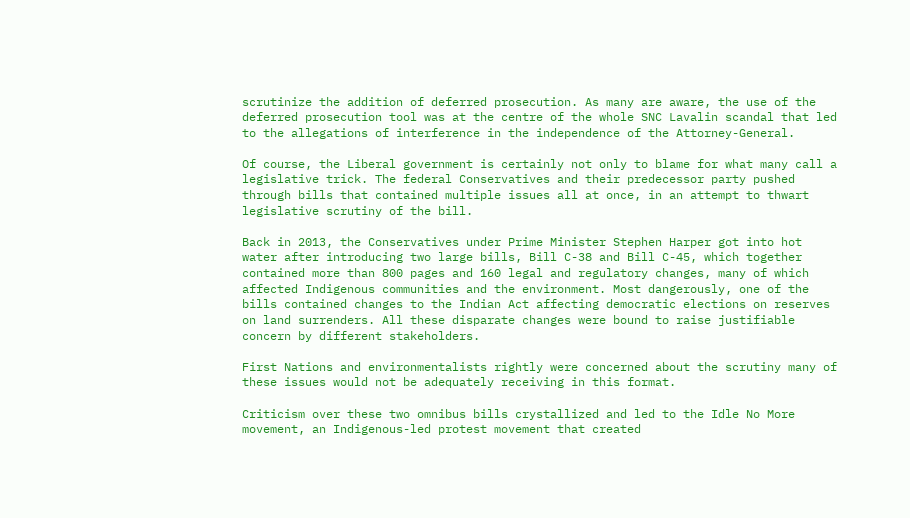scrutinize the addition of deferred prosecution. As many are aware, the use of the deferred prosecution tool was at the centre of the whole SNC Lavalin scandal that led to the allegations of interference in the independence of the Attorney-General.

Of course, the Liberal government is certainly not only to blame for what many call a legislative trick. The federal Conservatives and their predecessor party pushed through bills that contained multiple issues all at once, in an attempt to thwart legislative scrutiny of the bill.

Back in 2013, the Conservatives under Prime Minister Stephen Harper got into hot water after introducing two large bills, Bill C-38 and Bill C-45, which together contained more than 800 pages and 160 legal and regulatory changes, many of which affected Indigenous communities and the environment. Most dangerously, one of the bills contained changes to the Indian Act affecting democratic elections on reserves on land surrenders. All these disparate changes were bound to raise justifiable concern by different stakeholders.

First Nations and environmentalists rightly were concerned about the scrutiny many of these issues would not be adequately receiving in this format.

Criticism over these two omnibus bills crystallized and led to the Idle No More movement, an Indigenous-led protest movement that created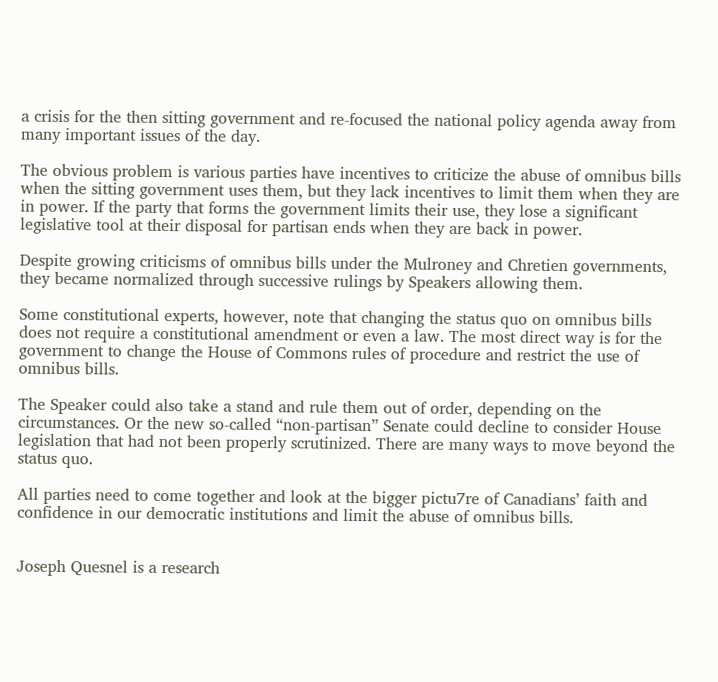a crisis for the then sitting government and re-focused the national policy agenda away from many important issues of the day.

The obvious problem is various parties have incentives to criticize the abuse of omnibus bills when the sitting government uses them, but they lack incentives to limit them when they are in power. If the party that forms the government limits their use, they lose a significant legislative tool at their disposal for partisan ends when they are back in power.

Despite growing criticisms of omnibus bills under the Mulroney and Chretien governments, they became normalized through successive rulings by Speakers allowing them.

Some constitutional experts, however, note that changing the status quo on omnibus bills does not require a constitutional amendment or even a law. The most direct way is for the government to change the House of Commons rules of procedure and restrict the use of omnibus bills.

The Speaker could also take a stand and rule them out of order, depending on the circumstances. Or the new so-called “non-partisan” Senate could decline to consider House legislation that had not been properly scrutinized. There are many ways to move beyond the status quo.

All parties need to come together and look at the bigger pictu7re of Canadians’ faith and confidence in our democratic institutions and limit the abuse of omnibus bills.


Joseph Quesnel is a research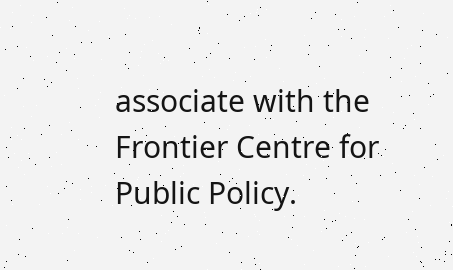associate with the Frontier Centre for Public Policy.